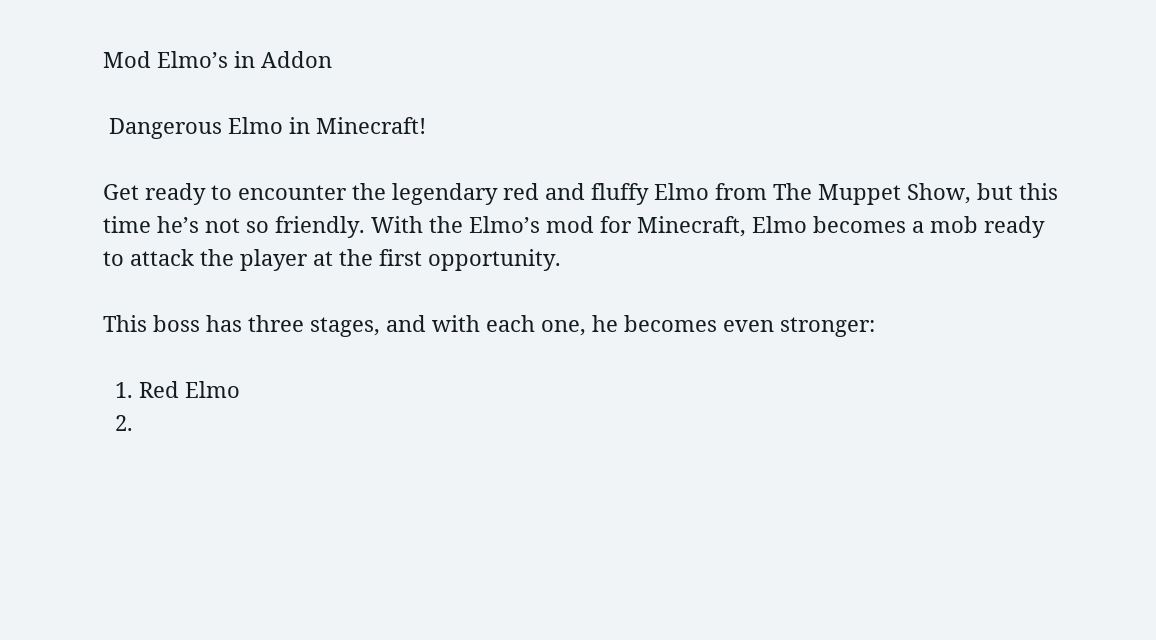Mod Elmo’s in Addon

 Dangerous Elmo in Minecraft!

Get ready to encounter the legendary red and fluffy Elmo from The Muppet Show, but this time he’s not so friendly. With the Elmo’s mod for Minecraft, Elmo becomes a mob ready to attack the player at the first opportunity.

This boss has three stages, and with each one, he becomes even stronger:

  1. Red Elmo
  2.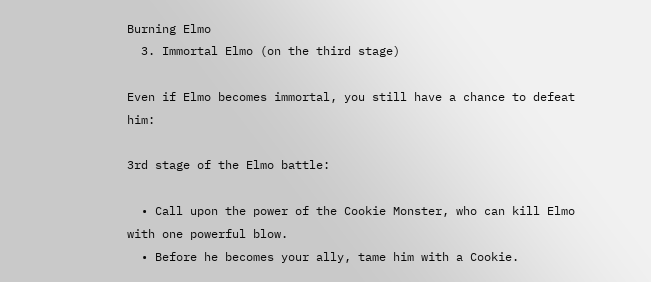Burning Elmo
  3. Immortal Elmo (on the third stage)

Even if Elmo becomes immortal, you still have a chance to defeat him:

3rd stage of the Elmo battle:

  • Call upon the power of the Cookie Monster, who can kill Elmo with one powerful blow.
  • Before he becomes your ally, tame him with a Cookie.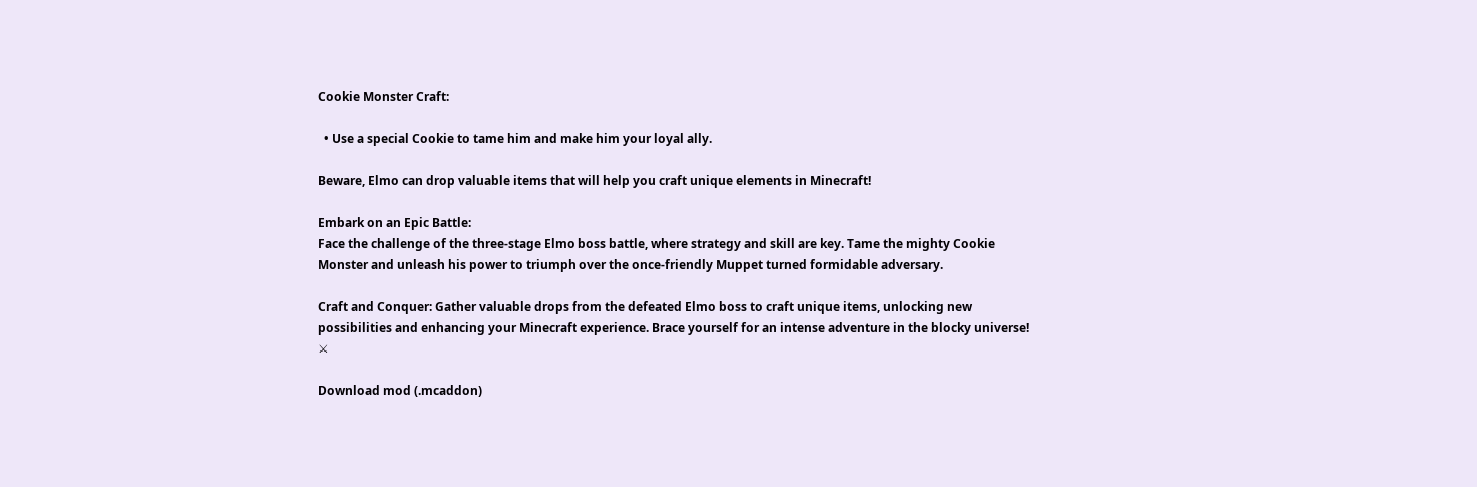Cookie Monster Craft:

  • Use a special Cookie to tame him and make him your loyal ally.

Beware, Elmo can drop valuable items that will help you craft unique elements in Minecraft!

Embark on an Epic Battle:
Face the challenge of the three-stage Elmo boss battle, where strategy and skill are key. Tame the mighty Cookie Monster and unleash his power to triumph over the once-friendly Muppet turned formidable adversary.

Craft and Conquer: Gather valuable drops from the defeated Elmo boss to craft unique items, unlocking new possibilities and enhancing your Minecraft experience. Brace yourself for an intense adventure in the blocky universe! ⚔

Download mod (.mcaddon)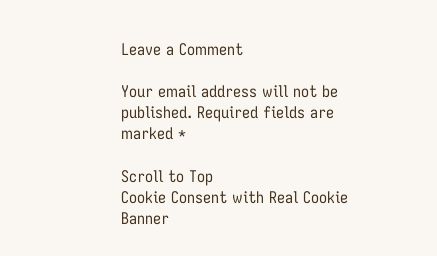Leave a Comment

Your email address will not be published. Required fields are marked *

Scroll to Top
Cookie Consent with Real Cookie Banner